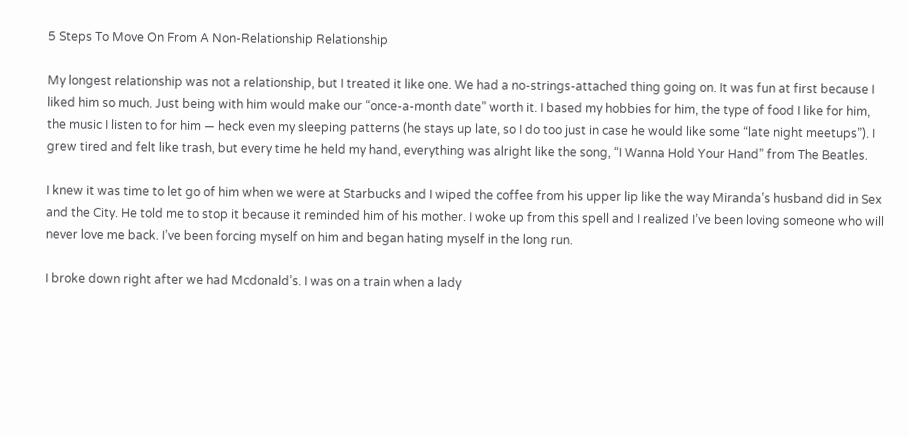5 Steps To Move On From A Non-Relationship Relationship

My longest relationship was not a relationship, but I treated it like one. We had a no-strings-attached thing going on. It was fun at first because I liked him so much. Just being with him would make our “once-a-month date” worth it. I based my hobbies for him, the type of food I like for him, the music I listen to for him — heck even my sleeping patterns (he stays up late, so I do too just in case he would like some “late night meetups”). I grew tired and felt like trash, but every time he held my hand, everything was alright like the song, “I Wanna Hold Your Hand” from The Beatles.

I knew it was time to let go of him when we were at Starbucks and I wiped the coffee from his upper lip like the way Miranda’s husband did in Sex and the City. He told me to stop it because it reminded him of his mother. I woke up from this spell and I realized I’ve been loving someone who will never love me back. I’ve been forcing myself on him and began hating myself in the long run.

I broke down right after we had Mcdonald’s. I was on a train when a lady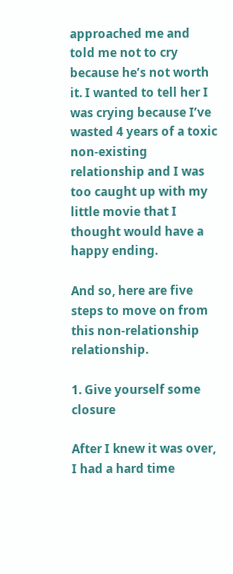approached me and told me not to cry because he’s not worth it. I wanted to tell her I was crying because I’ve wasted 4 years of a toxic non-existing relationship and I was too caught up with my little movie that I thought would have a happy ending.

And so, here are five steps to move on from this non-relationship relationship.

1. Give yourself some closure

After I knew it was over, I had a hard time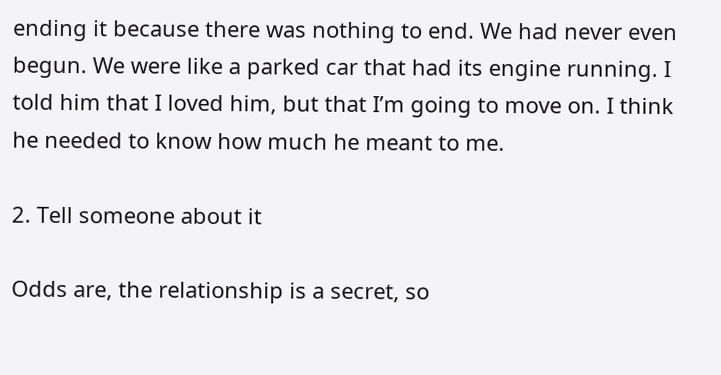ending it because there was nothing to end. We had never even begun. We were like a parked car that had its engine running. I told him that I loved him, but that I’m going to move on. I think he needed to know how much he meant to me.

2. Tell someone about it

Odds are, the relationship is a secret, so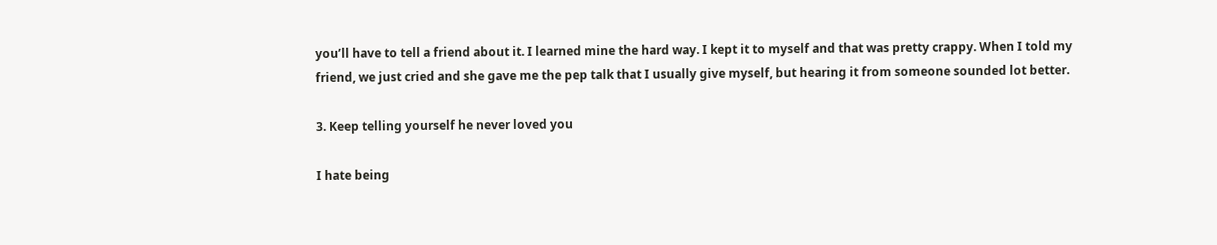you’ll have to tell a friend about it. I learned mine the hard way. I kept it to myself and that was pretty crappy. When I told my friend, we just cried and she gave me the pep talk that I usually give myself, but hearing it from someone sounded lot better.

3. Keep telling yourself he never loved you

I hate being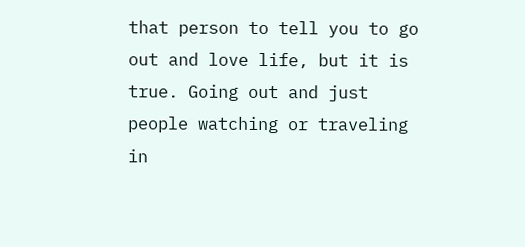that person to tell you to go out and love life, but it is true. Going out and just people watching or traveling in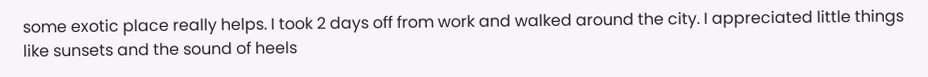some exotic place really helps. I took 2 days off from work and walked around the city. I appreciated little things like sunsets and the sound of heels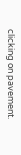clicking on pavement.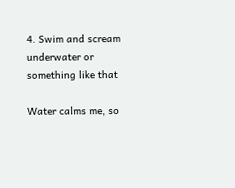4. Swim and scream underwater or something like that

Water calms me, so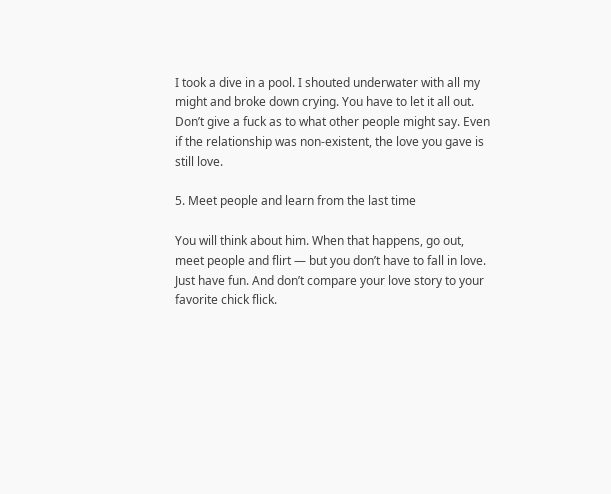I took a dive in a pool. I shouted underwater with all my might and broke down crying. You have to let it all out. Don’t give a fuck as to what other people might say. Even if the relationship was non-existent, the love you gave is still love.

5. Meet people and learn from the last time

You will think about him. When that happens, go out, meet people and flirt — but you don’t have to fall in love. Just have fun. And don’t compare your love story to your favorite chick flick.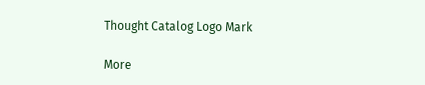Thought Catalog Logo Mark

More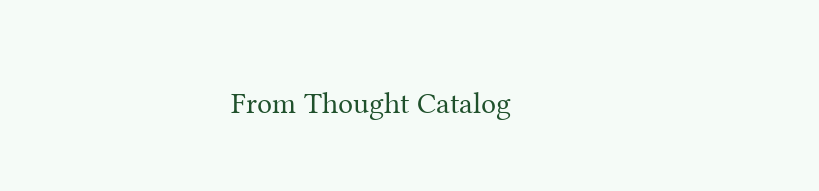From Thought Catalog